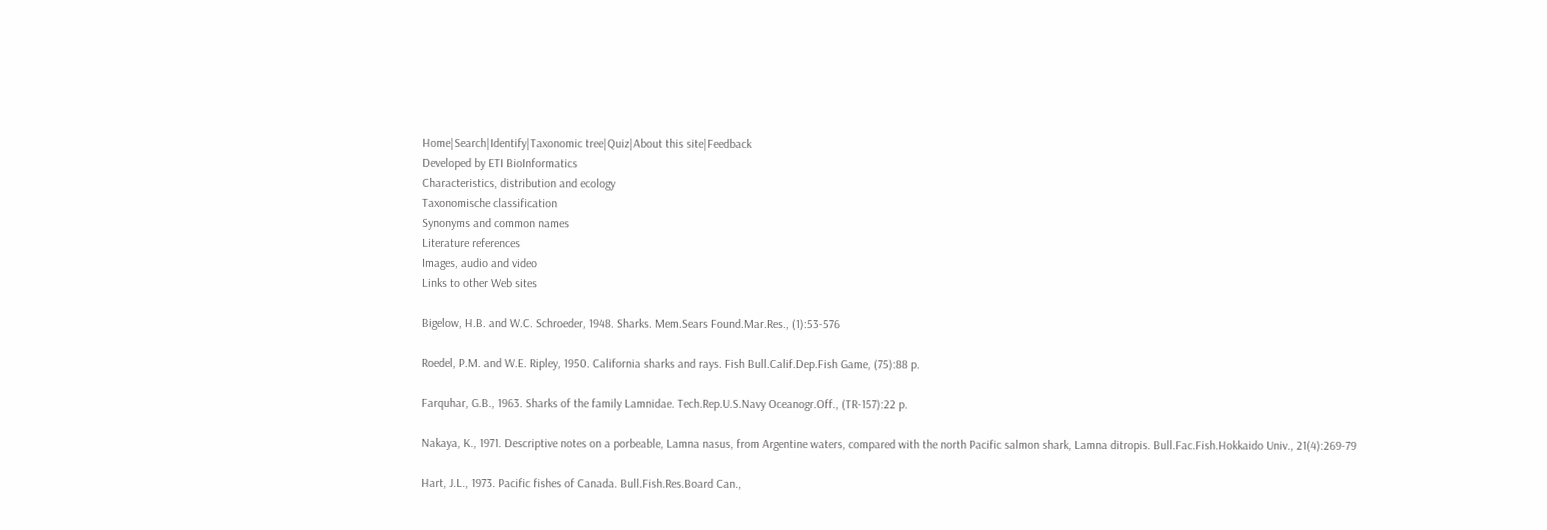Home|Search|Identify|Taxonomic tree|Quiz|About this site|Feedback
Developed by ETI BioInformatics
Characteristics, distribution and ecology
Taxonomische classification
Synonyms and common names
Literature references
Images, audio and video
Links to other Web sites

Bigelow, H.B. and W.C. Schroeder, 1948. Sharks. Mem.Sears Found.Mar.Res., (1):53-576

Roedel, P.M. and W.E. Ripley, 1950. California sharks and rays. Fish Bull.Calif.Dep.Fish Game, (75):88 p.

Farquhar, G.B., 1963. Sharks of the family Lamnidae. Tech.Rep.U.S.Navy Oceanogr.Off., (TR-157):22 p.

Nakaya, K., 1971. Descriptive notes on a porbeable, Lamna nasus, from Argentine waters, compared with the north Pacific salmon shark, Lamna ditropis. Bull.Fac.Fish.Hokkaido Univ., 21(4):269-79

Hart, J.L., 1973. Pacific fishes of Canada. Bull.Fish.Res.Board Can.,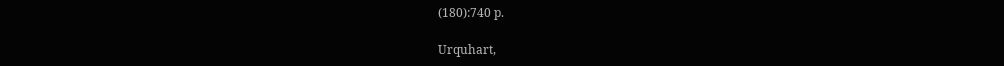(180):740 p.

Urquhart,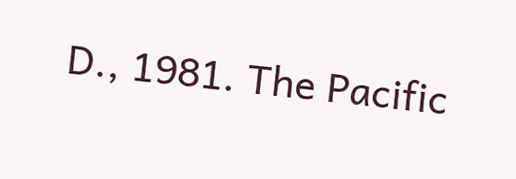D., 1981. The Pacific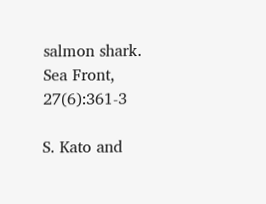salmon shark. Sea Front, 27(6):361-3

S. Kato and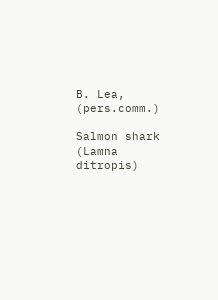B. Lea, (pers.comm.)

Salmon shark (Lamna ditropis)